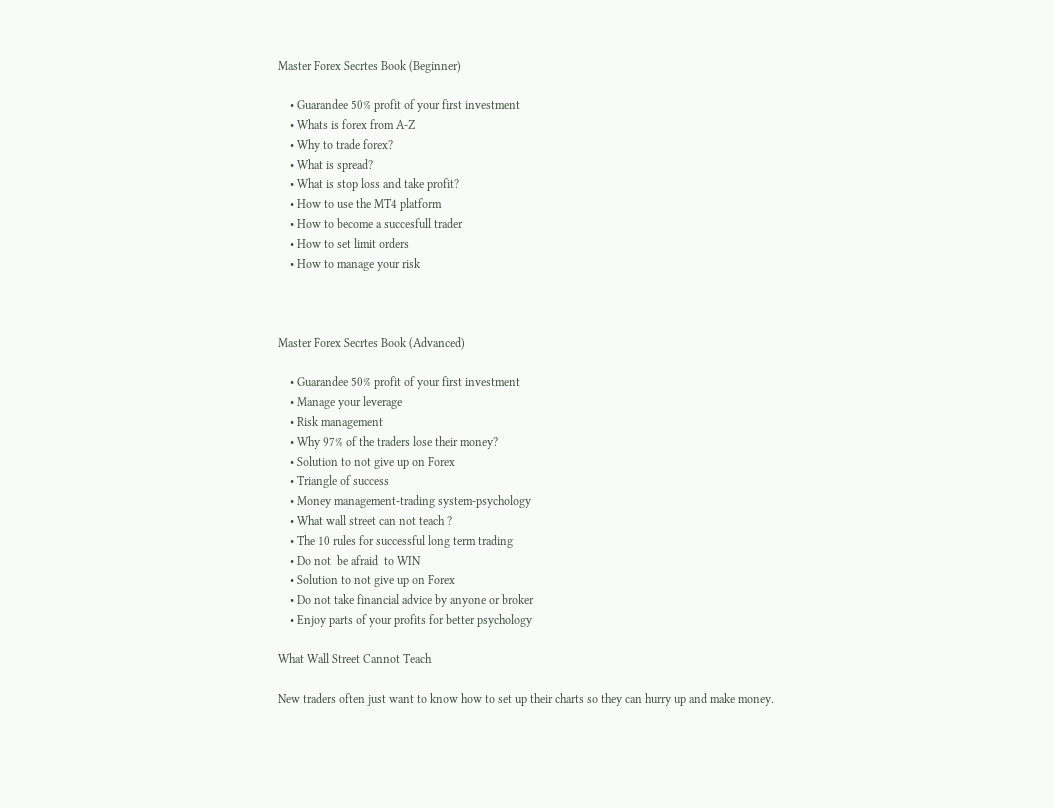Master Forex Secrtes Book (Beginner)

    • Guarandee 50% profit of your first investment
    • Whats is forex from A-Z
    • Why to trade forex?
    • What is spread?
    • What is stop loss and take profit?
    • How to use the MT4 platform
    • How to become a succesfull trader
    • How to set limit orders
    • How to manage your risk



Master Forex Secrtes Book (Advanced)

    • Guarandee 50% profit of your first investment
    • Manage your leverage
    • Risk management
    • Why 97% of the traders lose their money?
    • Solution to not give up on Forex
    • Triangle of success
    • Money management-trading system-psychology
    • What wall street can not teach ?
    • The 10 rules for successful long term trading
    • Do not  be afraid  to WIN
    • Solution to not give up on Forex
    • Do not take financial advice by anyone or broker
    • Enjoy parts of your profits for better psychology

What Wall Street Cannot Teach

New traders often just want to know how to set up their charts so they can hurry up and make money.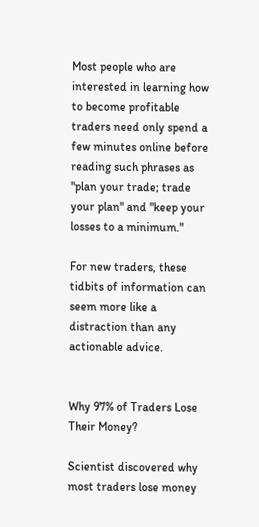Most people who are interested in learning how to become profitable traders need only spend a few minutes online before reading such phrases as "plan your trade; trade your plan" and "keep your losses to a minimum."

For new traders, these tidbits of information can seem more like a distraction than any actionable advice.


Why 97% of Traders Lose Their Money?

Scientist discovered why most traders lose money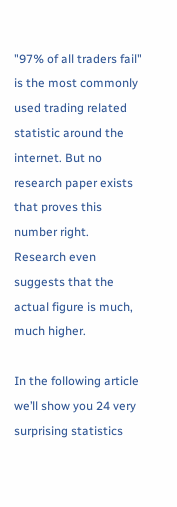"97% of all traders fail" is the most commonly used trading related statistic around the internet. But no research paper exists that proves this number right. Research even suggests that the actual figure is much, much higher.

In the following article we’ll show you 24 very surprising statistics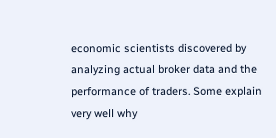economic scientists discovered by analyzing actual broker data and the performance of traders. Some explain very well why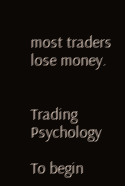most traders lose money.


Trading Psychology

To begin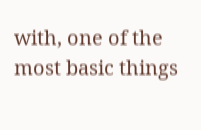with, one of the most basic things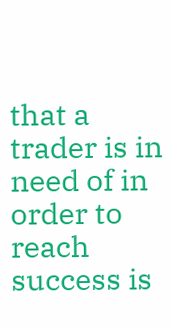that a trader is in need of in order to reach success is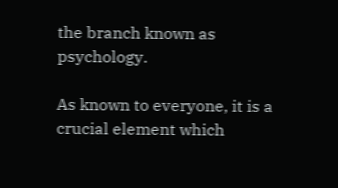the branch known as psychology.

As known to everyone, it is a crucial element which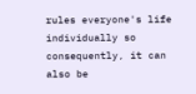rules everyone's life individually so consequently, it can also be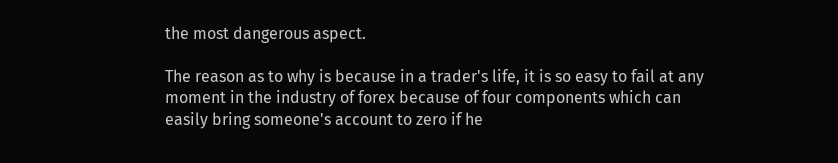the most dangerous aspect.

The reason as to why is because in a trader's life, it is so easy to fail at any moment in the industry of forex because of four components which can easily bring someone's account to zero if he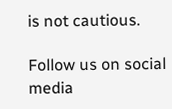is not cautious.

Follow us on social media